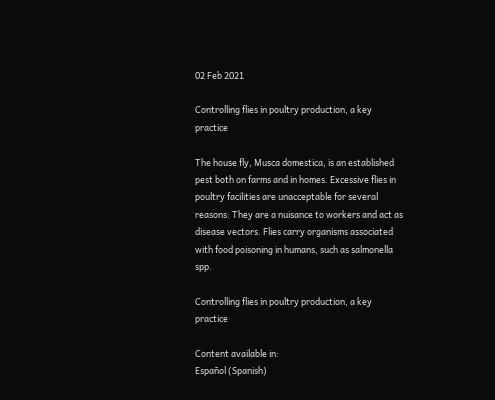02 Feb 2021

Controlling flies in poultry production, a key practice

The house fly, Musca domestica, is an established pest both on farms and in homes. Excessive flies in poultry facilities are unacceptable for several reasons: They are a nuisance to workers and act as disease vectors. Flies carry organisms associated with food poisoning in humans, such as salmonella spp.

Controlling flies in poultry production, a key practice

Content available in:
Español (Spanish)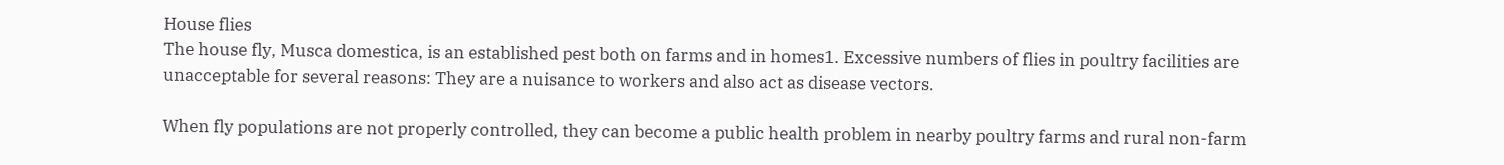House flies
The house fly, Musca domestica, is an established pest both on farms and in homes1. Excessive numbers of flies in poultry facilities are unacceptable for several reasons: They are a nuisance to workers and also act as disease vectors.

When fly populations are not properly controlled, they can become a public health problem in nearby poultry farms and rural non-farm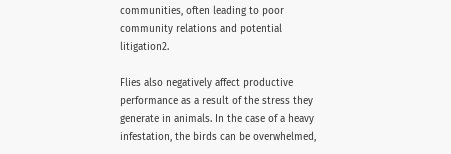communities, often leading to poor community relations and potential litigation2.

Flies also negatively affect productive performance as a result of the stress they generate in animals. In the case of a heavy infestation, the birds can be overwhelmed,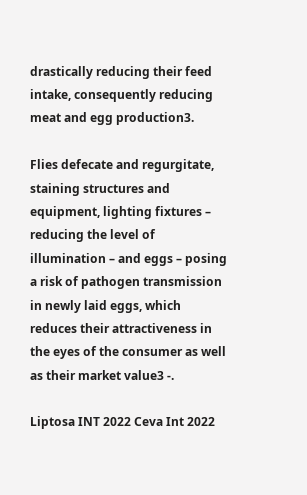drastically reducing their feed intake, consequently reducing meat and egg production3.

Flies defecate and regurgitate, staining structures and equipment, lighting fixtures – reducing the level of illumination – and eggs – posing a risk of pathogen transmission in newly laid eggs, which reduces their attractiveness in the eyes of the consumer as well as their market value3 -.

Liptosa INT 2022 Ceva Int 2022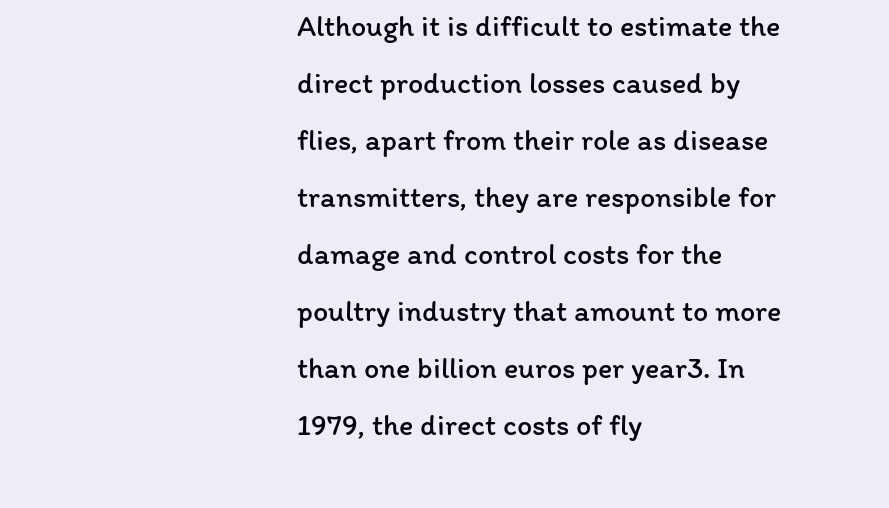Although it is difficult to estimate the direct production losses caused by flies, apart from their role as disease transmitters, they are responsible for damage and control costs for the poultry industry that amount to more than one billion euros per year3. In 1979, the direct costs of fly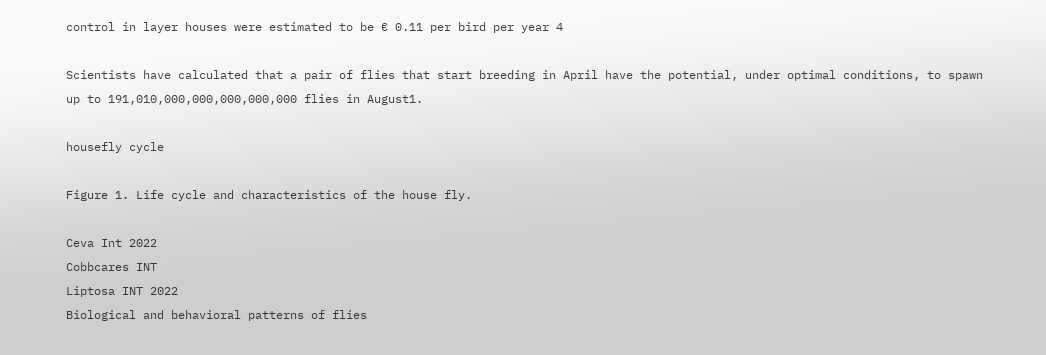control in layer houses were estimated to be € 0.11 per bird per year 4

Scientists have calculated that a pair of flies that start breeding in April have the potential, under optimal conditions, to spawn up to 191,010,000,000,000,000,000 flies in August1.

housefly cycle

Figure 1. Life cycle and characteristics of the house fly.

Ceva Int 2022
Cobbcares INT
Liptosa INT 2022
Biological and behavioral patterns of flies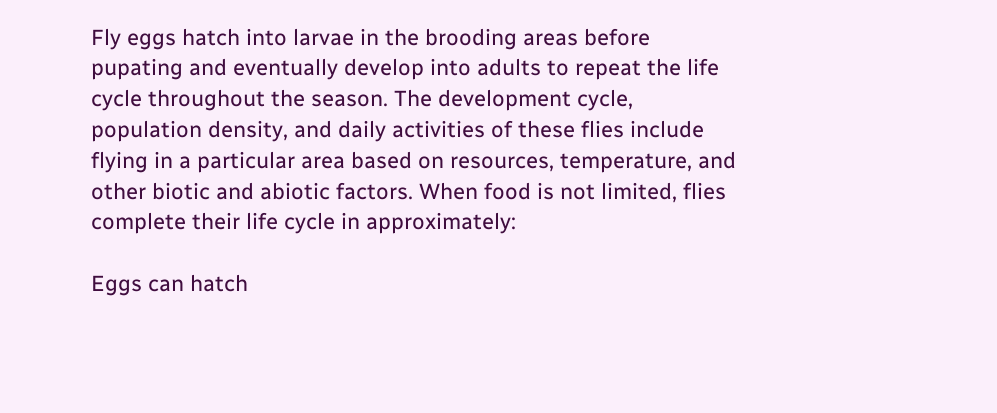Fly eggs hatch into larvae in the brooding areas before pupating and eventually develop into adults to repeat the life cycle throughout the season. The development cycle, population density, and daily activities of these flies include flying in a particular area based on resources, temperature, and other biotic and abiotic factors. When food is not limited, flies complete their life cycle in approximately:

Eggs can hatch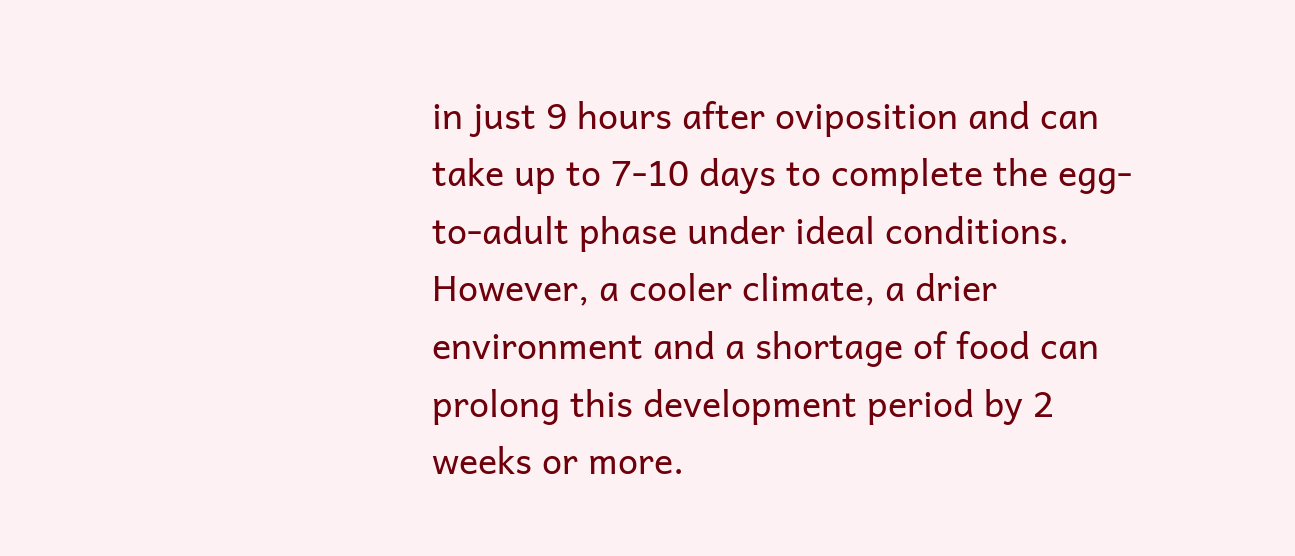in just 9 hours after oviposition and can take up to 7-10 days to complete the egg-to-adult phase under ideal conditions. However, a cooler climate, a drier environment and a shortage of food can prolong this development period by 2 weeks or more.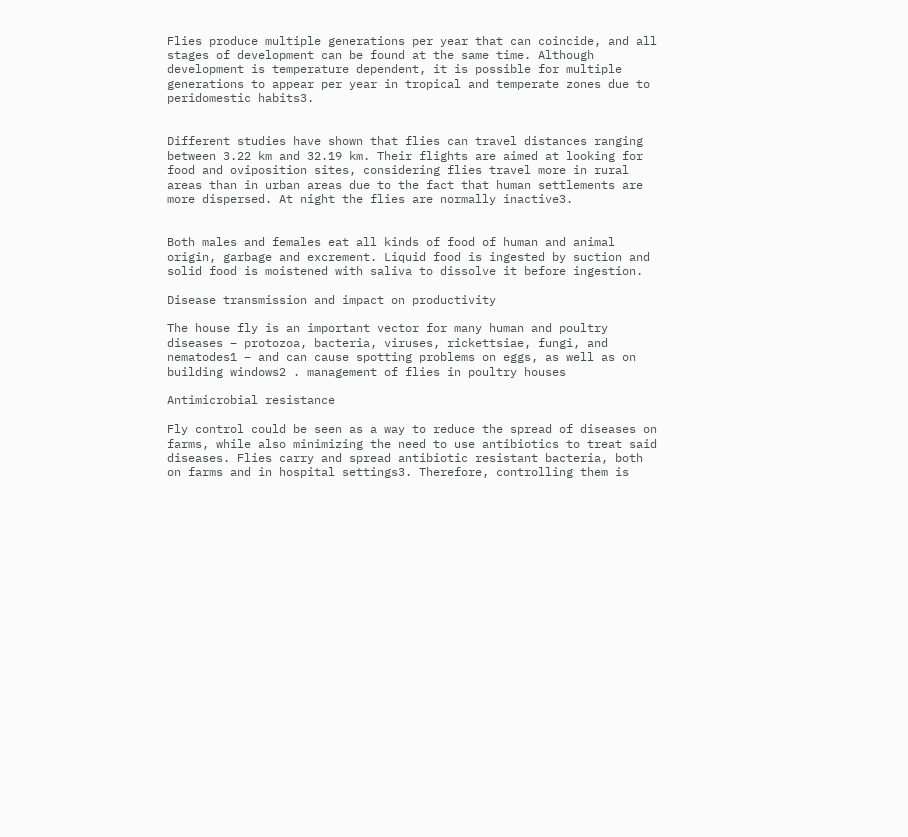Flies produce multiple generations per year that can coincide, and all stages of development can be found at the same time. Although development is temperature dependent, it is possible for multiple generations to appear per year in tropical and temperate zones due to peridomestic habits3.


Different studies have shown that flies can travel distances ranging between 3.22 km and 32.19 km. Their flights are aimed at looking for food and oviposition sites, considering flies travel more in rural areas than in urban areas due to the fact that human settlements are more dispersed. At night the flies are normally inactive3.


Both males and females eat all kinds of food of human and animal origin, garbage and excrement. Liquid food is ingested by suction and solid food is moistened with saliva to dissolve it before ingestion.

Disease transmission and impact on productivity

The house fly is an important vector for many human and poultry diseases – protozoa, bacteria, viruses, rickettsiae, fungi, and nematodes1 – and can cause spotting problems on eggs, as well as on building windows2 . management of flies in poultry houses

Antimicrobial resistance

Fly control could be seen as a way to reduce the spread of diseases on farms, while also minimizing the need to use antibiotics to treat said diseases. Flies carry and spread antibiotic resistant bacteria, both on farms and in hospital settings3. Therefore, controlling them is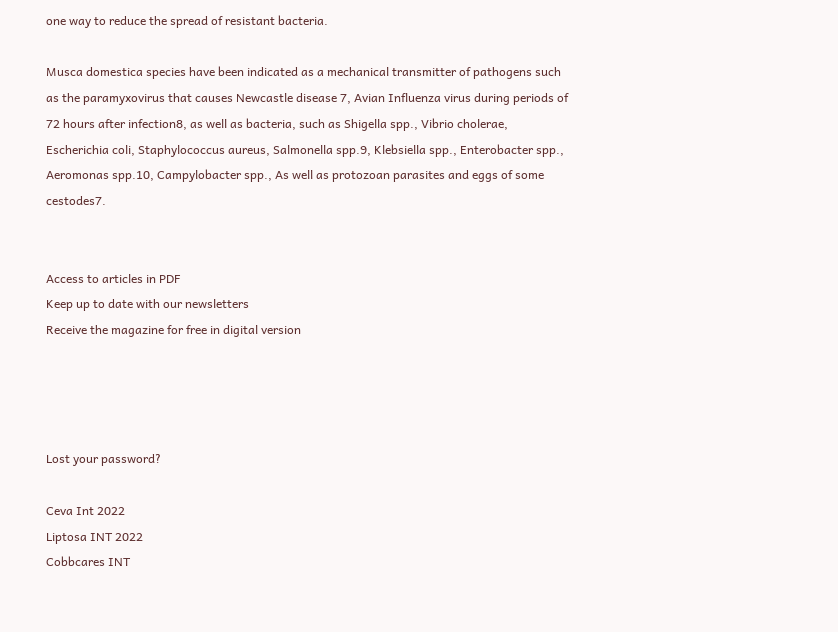one way to reduce the spread of resistant bacteria.

Musca domestica species have been indicated as a mechanical transmitter of pathogens such as the paramyxovirus that causes Newcastle disease 7, Avian Influenza virus during periods of 72 hours after infection8, as well as bacteria, such as Shigella spp., Vibrio cholerae, Escherichia coli, Staphylococcus aureus, Salmonella spp.9, Klebsiella spp., Enterobacter spp., Aeromonas spp.10, Campylobacter spp., As well as protozoan parasites and eggs of some cestodes7.


Access to articles in PDF
Keep up to date with our newsletters
Receive the magazine for free in digital version




Lost your password?

Ceva Int 2022
Liptosa INT 2022
Cobbcares INT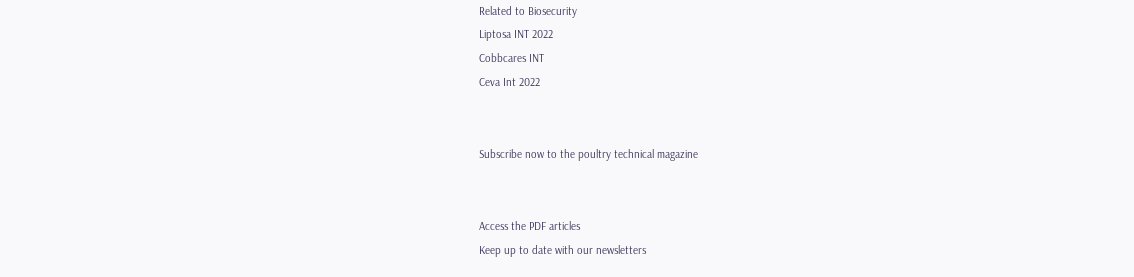Related to Biosecurity
Liptosa INT 2022
Cobbcares INT
Ceva Int 2022


Subscribe now to the poultry technical magazine


Access the PDF articles
Keep up to date with our newsletters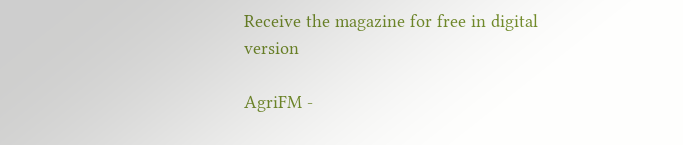Receive the magazine for free in digital version

AgriFM -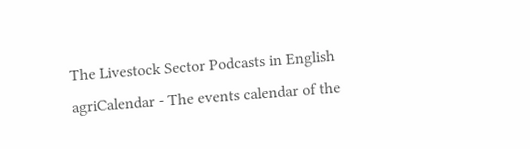The Livestock Sector Podcasts in English
agriCalendar - The events calendar of the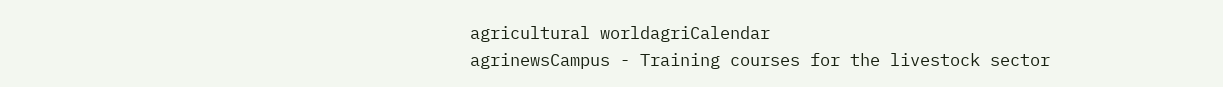agricultural worldagriCalendar
agrinewsCampus - Training courses for the livestock sector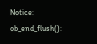Notice: ob_end_flush():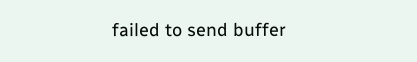failed to send buffer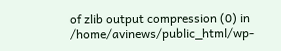of zlib output compression (0) in /home/avinews/public_html/wp-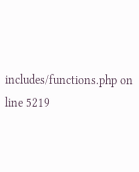includes/functions.php on line 5219